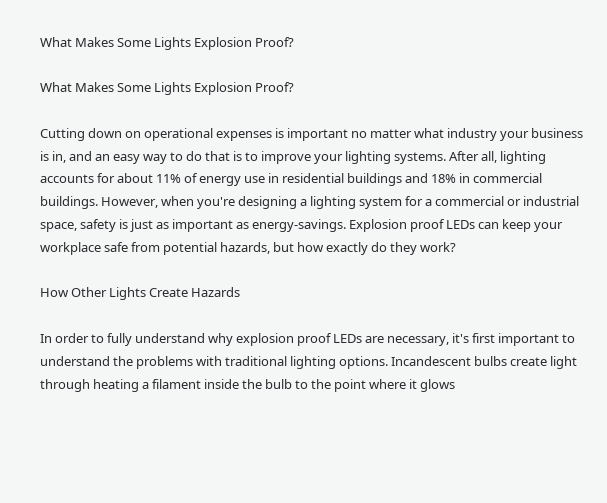What Makes Some Lights Explosion Proof?

What Makes Some Lights Explosion Proof?

Cutting down on operational expenses is important no matter what industry your business is in, and an easy way to do that is to improve your lighting systems. After all, lighting accounts for about 11% of energy use in residential buildings and 18% in commercial buildings. However, when you're designing a lighting system for a commercial or industrial space, safety is just as important as energy-savings. Explosion proof LEDs can keep your workplace safe from potential hazards, but how exactly do they work?

How Other Lights Create Hazards

In order to fully understand why explosion proof LEDs are necessary, it's first important to understand the problems with traditional lighting options. Incandescent bulbs create light through heating a filament inside the bulb to the point where it glows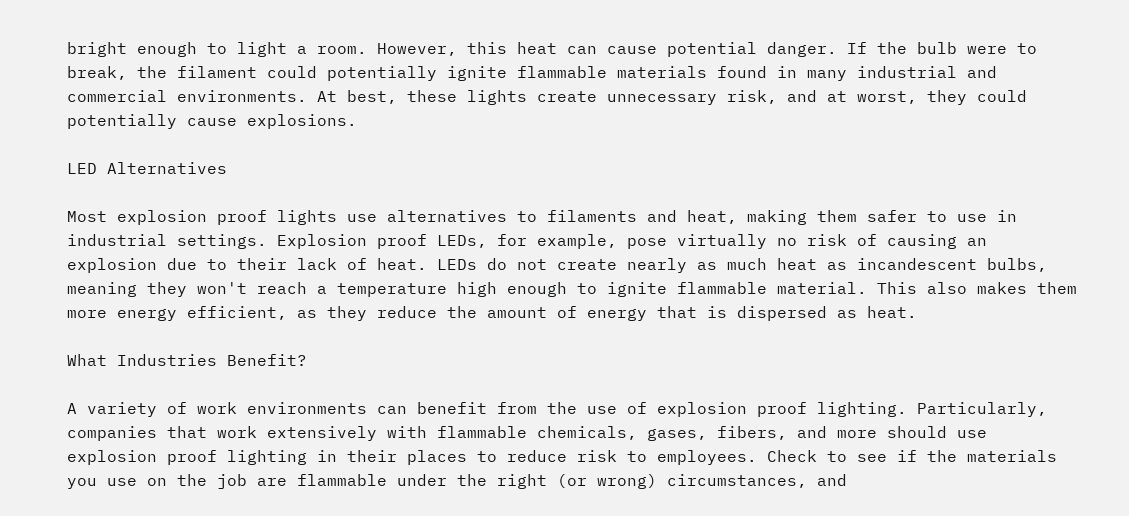bright enough to light a room. However, this heat can cause potential danger. If the bulb were to break, the filament could potentially ignite flammable materials found in many industrial and commercial environments. At best, these lights create unnecessary risk, and at worst, they could potentially cause explosions.

LED Alternatives

Most explosion proof lights use alternatives to filaments and heat, making them safer to use in industrial settings. Explosion proof LEDs, for example, pose virtually no risk of causing an explosion due to their lack of heat. LEDs do not create nearly as much heat as incandescent bulbs, meaning they won't reach a temperature high enough to ignite flammable material. This also makes them more energy efficient, as they reduce the amount of energy that is dispersed as heat.

What Industries Benefit?

A variety of work environments can benefit from the use of explosion proof lighting. Particularly, companies that work extensively with flammable chemicals, gases, fibers, and more should use explosion proof lighting in their places to reduce risk to employees. Check to see if the materials you use on the job are flammable under the right (or wrong) circumstances, and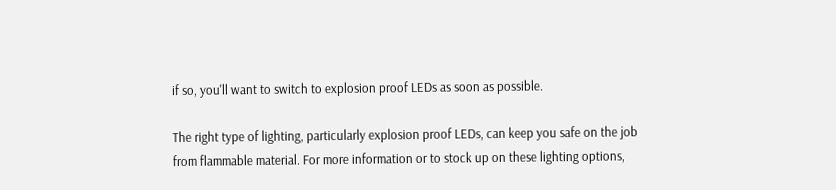if so, you'll want to switch to explosion proof LEDs as soon as possible.

The right type of lighting, particularly explosion proof LEDs, can keep you safe on the job from flammable material. For more information or to stock up on these lighting options,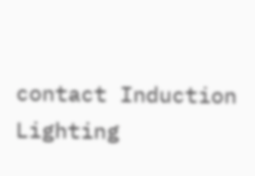contact Induction Lighting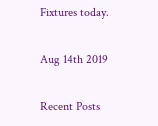Fixtures today.

Aug 14th 2019

Recent Posts